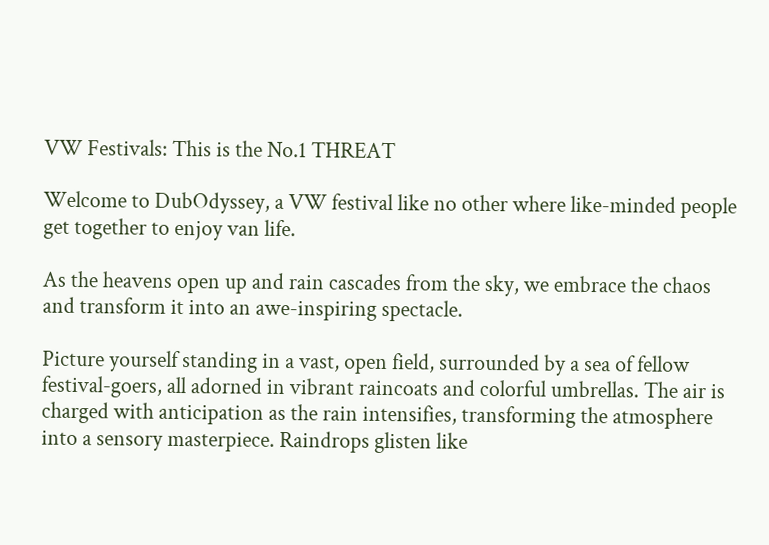VW Festivals: This is the No.1 THREAT

Welcome to DubOdyssey, a VW festival like no other where like-minded people get together to enjoy van life.

As the heavens open up and rain cascades from the sky, we embrace the chaos and transform it into an awe-inspiring spectacle.

Picture yourself standing in a vast, open field, surrounded by a sea of fellow festival-goers, all adorned in vibrant raincoats and colorful umbrellas. The air is charged with anticipation as the rain intensifies, transforming the atmosphere into a sensory masterpiece. Raindrops glisten like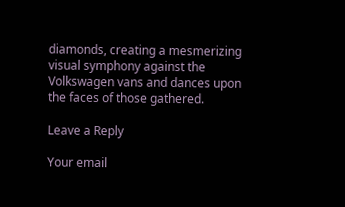diamonds, creating a mesmerizing visual symphony against the Volkswagen vans and dances upon the faces of those gathered.

Leave a Reply

Your email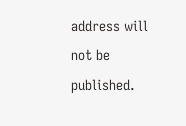address will not be published.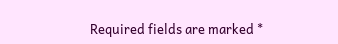Required fields are marked *